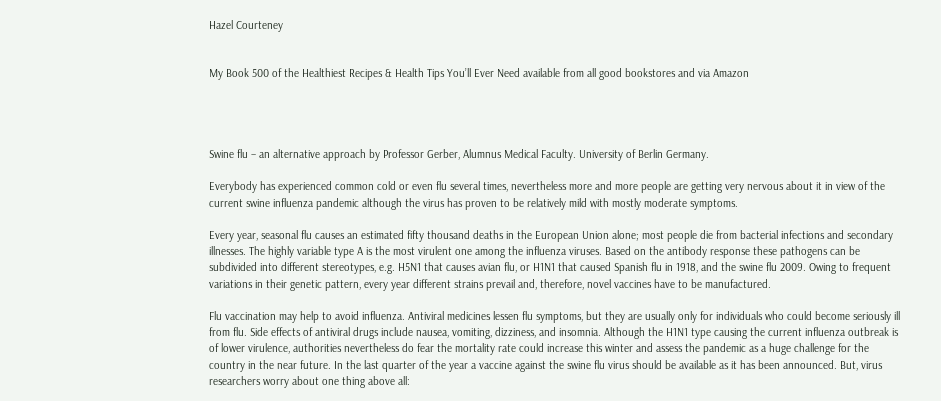Hazel Courteney


My Book 500 of the Healthiest Recipes & Health Tips You’ll Ever Need available from all good bookstores and via Amazon




Swine flu – an alternative approach by Professor Gerber, Alumnus Medical Faculty. University of Berlin Germany.

Everybody has experienced common cold or even flu several times, nevertheless more and more people are getting very nervous about it in view of the current swine influenza pandemic although the virus has proven to be relatively mild with mostly moderate symptoms.

Every year, seasonal flu causes an estimated fifty thousand deaths in the European Union alone; most people die from bacterial infections and secondary illnesses. The highly variable type A is the most virulent one among the influenza viruses. Based on the antibody response these pathogens can be subdivided into different stereotypes, e.g. H5N1 that causes avian flu, or H1N1 that caused Spanish flu in 1918, and the swine flu 2009. Owing to frequent variations in their genetic pattern, every year different strains prevail and, therefore, novel vaccines have to be manufactured.

Flu vaccination may help to avoid influenza. Antiviral medicines lessen flu symptoms, but they are usually only for individuals who could become seriously ill from flu. Side effects of antiviral drugs include nausea, vomiting, dizziness, and insomnia. Although the H1N1 type causing the current influenza outbreak is of lower virulence, authorities nevertheless do fear the mortality rate could increase this winter and assess the pandemic as a huge challenge for the country in the near future. In the last quarter of the year a vaccine against the swine flu virus should be available as it has been announced. But, virus researchers worry about one thing above all: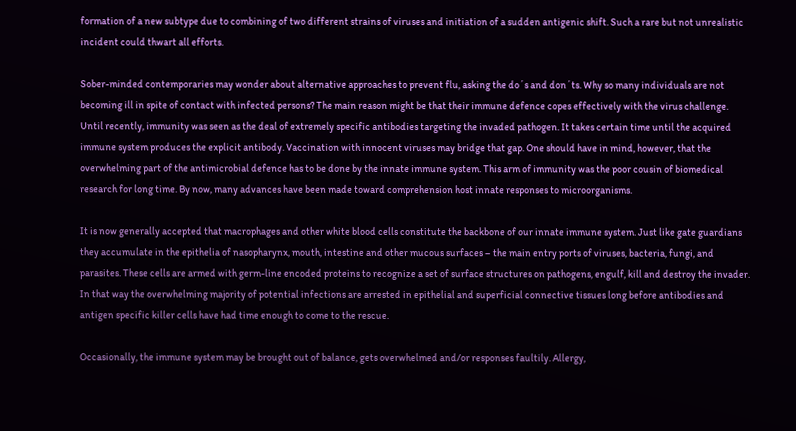formation of a new subtype due to combining of two different strains of viruses and initiation of a sudden antigenic shift. Such a rare but not unrealistic incident could thwart all efforts.

Sober-minded contemporaries may wonder about alternative approaches to prevent flu, asking the do´s and don´ts. Why so many individuals are not becoming ill in spite of contact with infected persons? The main reason might be that their immune defence copes effectively with the virus challenge. Until recently, immunity was seen as the deal of extremely specific antibodies targeting the invaded pathogen. It takes certain time until the acquired immune system produces the explicit antibody. Vaccination with innocent viruses may bridge that gap. One should have in mind, however, that the overwhelming part of the antimicrobial defence has to be done by the innate immune system. This arm of immunity was the poor cousin of biomedical research for long time. By now, many advances have been made toward comprehension host innate responses to microorganisms.

It is now generally accepted that macrophages and other white blood cells constitute the backbone of our innate immune system. Just like gate guardians they accumulate in the epithelia of nasopharynx, mouth, intestine and other mucous surfaces – the main entry ports of viruses, bacteria, fungi, and parasites. These cells are armed with germ-line encoded proteins to recognize a set of surface structures on pathogens, engulf, kill and destroy the invader. In that way the overwhelming majority of potential infections are arrested in epithelial and superficial connective tissues long before antibodies and antigen specific killer cells have had time enough to come to the rescue.

Occasionally, the immune system may be brought out of balance, gets overwhelmed and/or responses faultily. Allergy,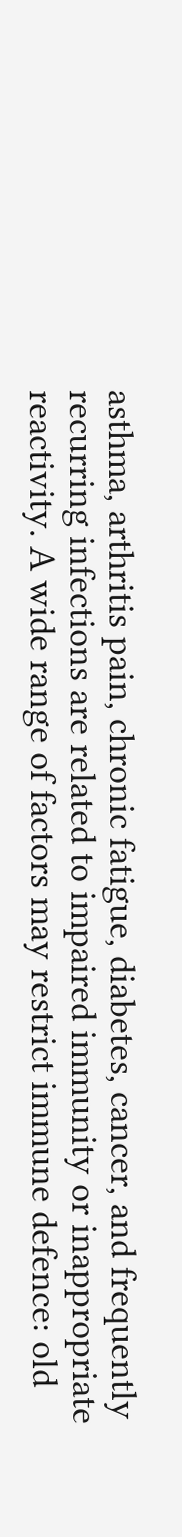asthma, arthritis pain, chronic fatigue, diabetes, cancer, and frequently recurring infections are related to impaired immunity or inappropriate reactivity. A wide range of factors may restrict immune defence: old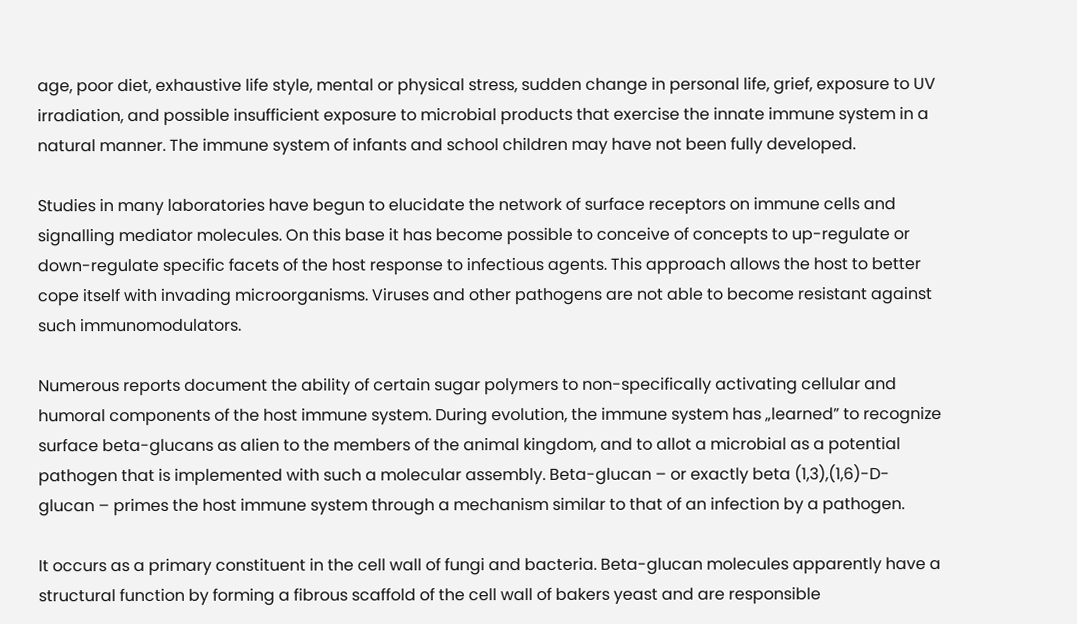age, poor diet, exhaustive life style, mental or physical stress, sudden change in personal life, grief, exposure to UV irradiation, and possible insufficient exposure to microbial products that exercise the innate immune system in a natural manner. The immune system of infants and school children may have not been fully developed.

Studies in many laboratories have begun to elucidate the network of surface receptors on immune cells and signalling mediator molecules. On this base it has become possible to conceive of concepts to up-regulate or down-regulate specific facets of the host response to infectious agents. This approach allows the host to better cope itself with invading microorganisms. Viruses and other pathogens are not able to become resistant against such immunomodulators.

Numerous reports document the ability of certain sugar polymers to non-specifically activating cellular and humoral components of the host immune system. During evolution, the immune system has „learned” to recognize surface beta-glucans as alien to the members of the animal kingdom, and to allot a microbial as a potential pathogen that is implemented with such a molecular assembly. Beta-glucan – or exactly beta (1,3),(1,6)-D-glucan – primes the host immune system through a mechanism similar to that of an infection by a pathogen.

It occurs as a primary constituent in the cell wall of fungi and bacteria. Beta-glucan molecules apparently have a structural function by forming a fibrous scaffold of the cell wall of bakers yeast and are responsible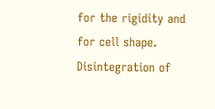for the rigidity and for cell shape. Disintegration of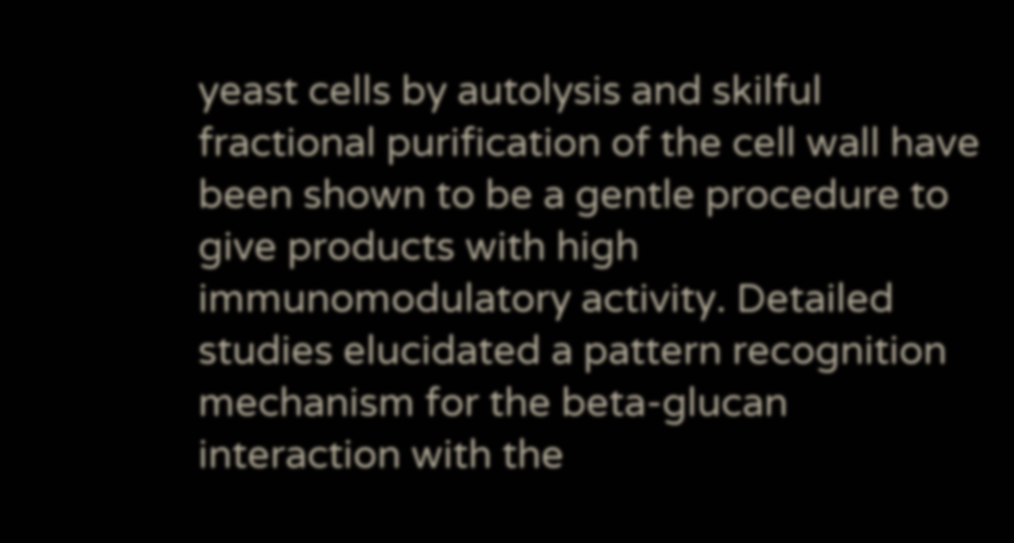yeast cells by autolysis and skilful fractional purification of the cell wall have been shown to be a gentle procedure to give products with high immunomodulatory activity. Detailed studies elucidated a pattern recognition mechanism for the beta-glucan interaction with the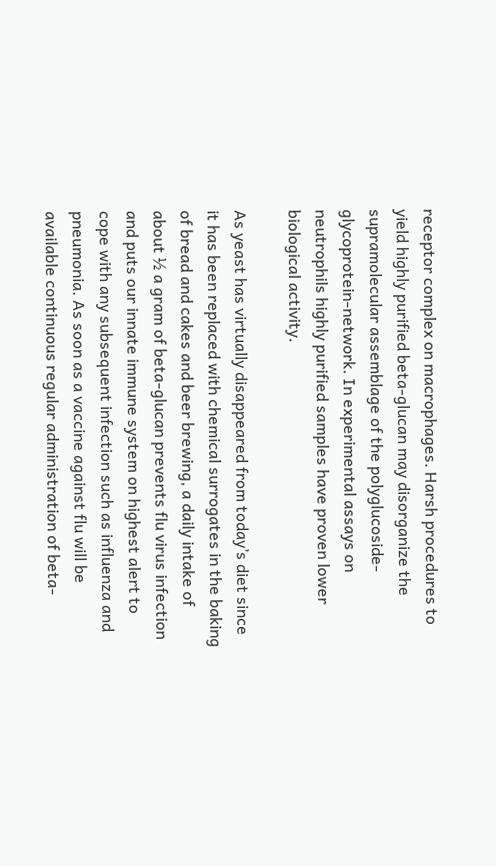receptor complex on macrophages. Harsh procedures to yield highly purified beta-glucan may disorganize the supramolecular assemblage of the polyglucoside-glycoprotein-network. In experimental assays on neutrophils highly purified samples have proven lower biological activity.

As yeast has virtually disappeared from today’s diet since it has been replaced with chemical surrogates in the baking of bread and cakes and beer brewing, a daily intake of about ½ a gram of beta-glucan prevents flu virus infection and puts our innate immune system on highest alert to cope with any subsequent infection such as influenza and pneumonia. As soon as a vaccine against flu will be available continuous regular administration of beta-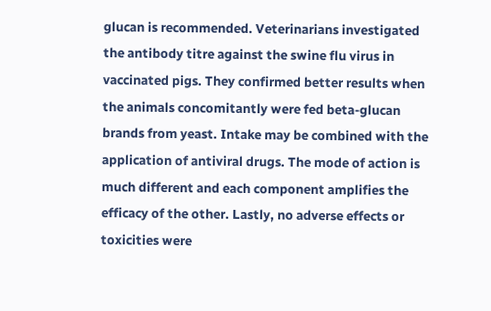glucan is recommended. Veterinarians investigated the antibody titre against the swine flu virus in vaccinated pigs. They confirmed better results when the animals concomitantly were fed beta-glucan brands from yeast. Intake may be combined with the application of antiviral drugs. The mode of action is much different and each component amplifies the efficacy of the other. Lastly, no adverse effects or toxicities were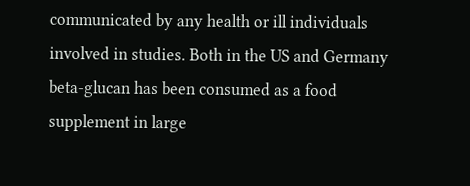communicated by any health or ill individuals involved in studies. Both in the US and Germany beta-glucan has been consumed as a food supplement in large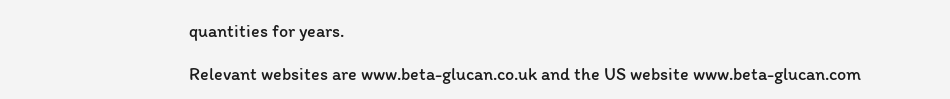quantities for years.

Relevant websites are www.beta-glucan.co.uk and the US website www.beta-glucan.com